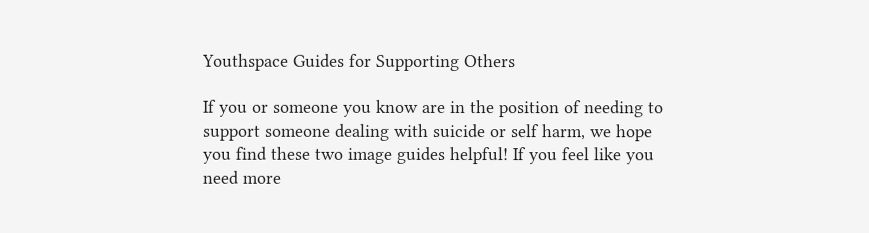Youthspace Guides for Supporting Others

If you or someone you know are in the position of needing to support someone dealing with suicide or self harm, we hope you find these two image guides helpful! If you feel like you need more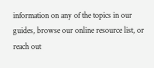information on any of the topics in our guides, browse our online resource list, or reach out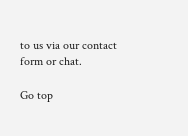to us via our contact form or chat.

Go top